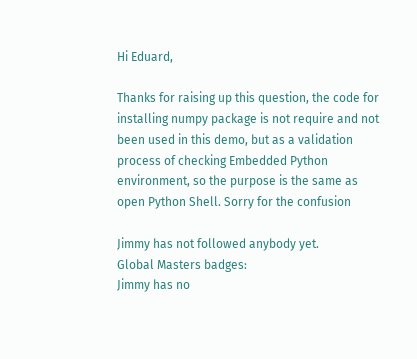Hi Eduard,

Thanks for raising up this question, the code for installing numpy package is not require and not been used in this demo, but as a validation process of checking Embedded Python environment, so the purpose is the same as open Python Shell. Sorry for the confusion

Jimmy has not followed anybody yet.
Global Masters badges:
Jimmy has no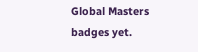Global Masters badges yet.